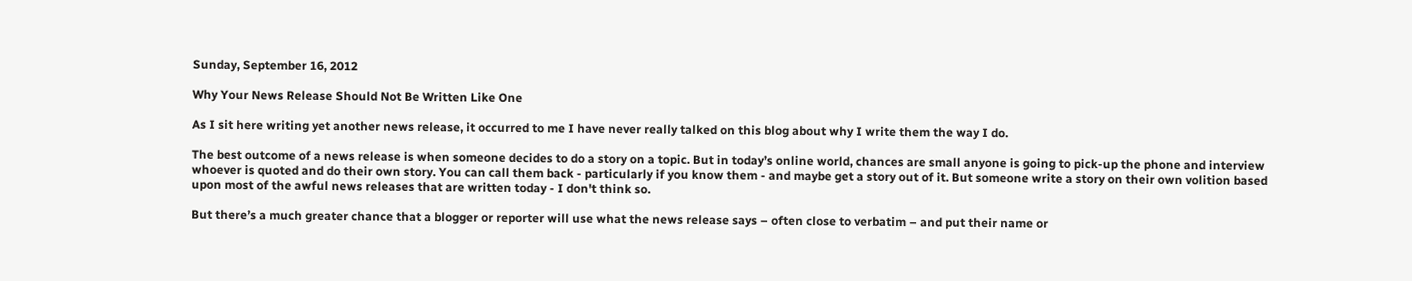Sunday, September 16, 2012

Why Your News Release Should Not Be Written Like One

As I sit here writing yet another news release, it occurred to me I have never really talked on this blog about why I write them the way I do.

The best outcome of a news release is when someone decides to do a story on a topic. But in today’s online world, chances are small anyone is going to pick-up the phone and interview whoever is quoted and do their own story. You can call them back - particularly if you know them - and maybe get a story out of it. But someone write a story on their own volition based upon most of the awful news releases that are written today - I don't think so.

But there’s a much greater chance that a blogger or reporter will use what the news release says – often close to verbatim – and put their name or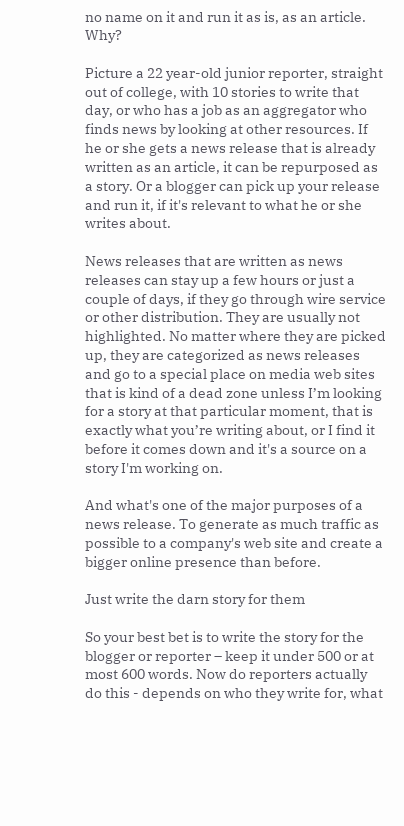no name on it and run it as is, as an article. Why?

Picture a 22 year-old junior reporter, straight out of college, with 10 stories to write that day, or who has a job as an aggregator who finds news by looking at other resources. If he or she gets a news release that is already written as an article, it can be repurposed as a story. Or a blogger can pick up your release and run it, if it's relevant to what he or she writes about.

News releases that are written as news releases can stay up a few hours or just a couple of days, if they go through wire service or other distribution. They are usually not highlighted. No matter where they are picked up, they are categorized as news releases and go to a special place on media web sites that is kind of a dead zone unless I’m looking for a story at that particular moment, that is exactly what you’re writing about, or I find it before it comes down and it's a source on a story I'm working on.

And what's one of the major purposes of a news release. To generate as much traffic as possible to a company's web site and create a bigger online presence than before.

Just write the darn story for them

So your best bet is to write the story for the blogger or reporter – keep it under 500 or at most 600 words. Now do reporters actually do this - depends on who they write for, what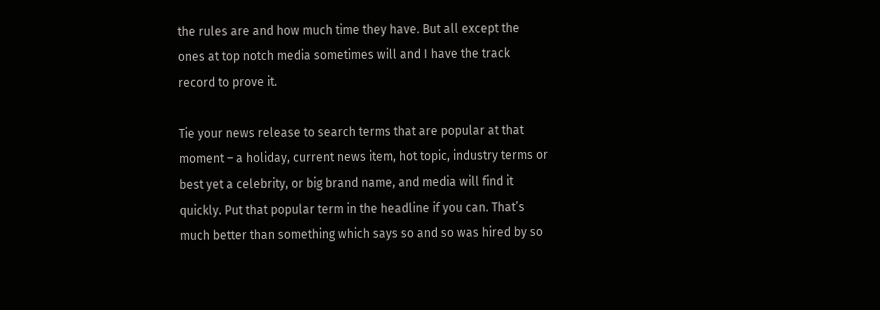the rules are and how much time they have. But all except the ones at top notch media sometimes will and I have the track record to prove it.

Tie your news release to search terms that are popular at that moment – a holiday, current news item, hot topic, industry terms or best yet a celebrity, or big brand name, and media will find it quickly. Put that popular term in the headline if you can. That’s much better than something which says so and so was hired by so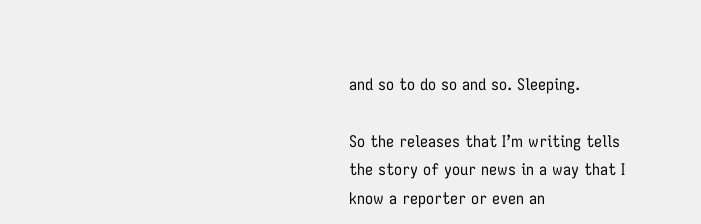and so to do so and so. Sleeping.

So the releases that I’m writing tells the story of your news in a way that I know a reporter or even an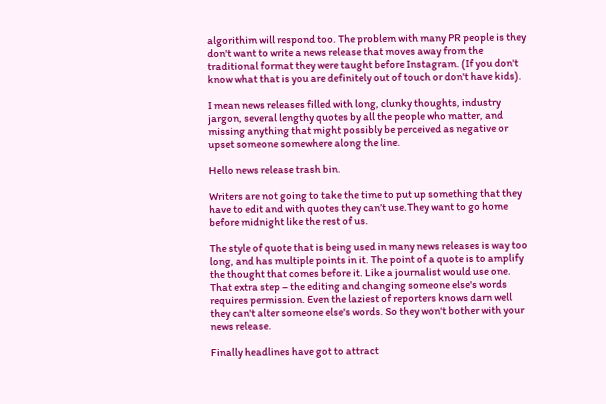algorithim will respond too. The problem with many PR people is they don't want to write a news release that moves away from the traditional format they were taught before Instagram. (If you don't know what that is you are definitely out of touch or don't have kids).

I mean news releases filled with long, clunky thoughts, industry jargon, several lengthy quotes by all the people who matter, and missing anything that might possibly be perceived as negative or upset someone somewhere along the line.

Hello news release trash bin.

Writers are not going to take the time to put up something that they have to edit and with quotes they can’t use.They want to go home before midnight like the rest of us.

The style of quote that is being used in many news releases is way too long, and has multiple points in it. The point of a quote is to amplify the thought that comes before it. Like a journalist would use one. That extra step – the editing and changing someone else's words requires permission. Even the laziest of reporters knows darn well they can't alter someone else's words. So they won't bother with your news release.

Finally headlines have got to attract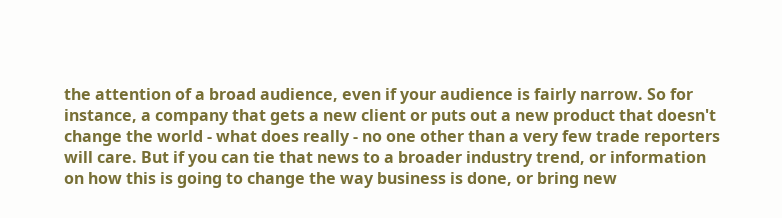the attention of a broad audience, even if your audience is fairly narrow. So for instance, a company that gets a new client or puts out a new product that doesn't change the world - what does really - no one other than a very few trade reporters will care. But if you can tie that news to a broader industry trend, or information on how this is going to change the way business is done, or bring new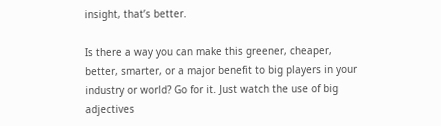insight, that’s better.

Is there a way you can make this greener, cheaper, better, smarter, or a major benefit to big players in your industry or world? Go for it. Just watch the use of big adjectives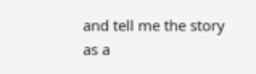and tell me the story as a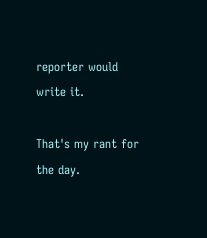reporter would write it.

That's my rant for the day.